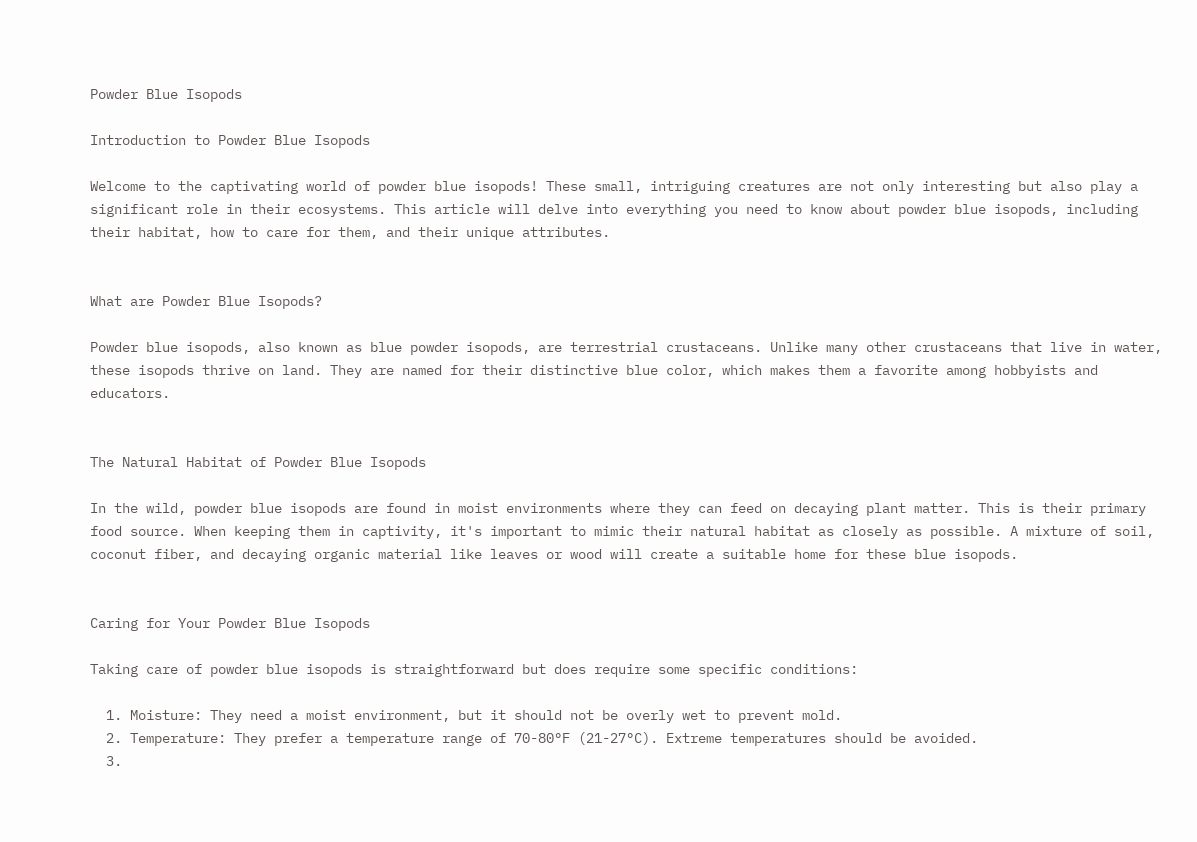Powder Blue Isopods

Introduction to Powder Blue Isopods

Welcome to the captivating world of powder blue isopods! These small, intriguing creatures are not only interesting but also play a significant role in their ecosystems. This article will delve into everything you need to know about powder blue isopods, including their habitat, how to care for them, and their unique attributes.


What are Powder Blue Isopods?

Powder blue isopods, also known as blue powder isopods, are terrestrial crustaceans. Unlike many other crustaceans that live in water, these isopods thrive on land. They are named for their distinctive blue color, which makes them a favorite among hobbyists and educators.


The Natural Habitat of Powder Blue Isopods

In the wild, powder blue isopods are found in moist environments where they can feed on decaying plant matter. This is their primary food source. When keeping them in captivity, it's important to mimic their natural habitat as closely as possible. A mixture of soil, coconut fiber, and decaying organic material like leaves or wood will create a suitable home for these blue isopods.


Caring for Your Powder Blue Isopods

Taking care of powder blue isopods is straightforward but does require some specific conditions:

  1. Moisture: They need a moist environment, but it should not be overly wet to prevent mold.
  2. Temperature: They prefer a temperature range of 70-80°F (21-27°C). Extreme temperatures should be avoided.
  3.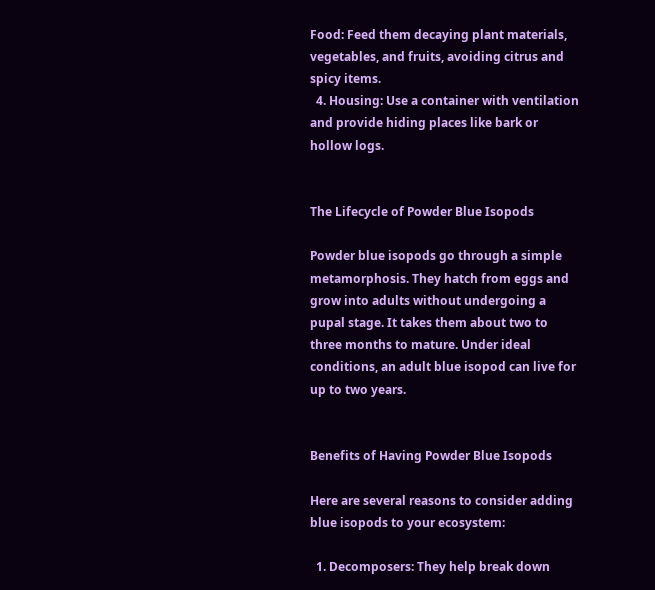Food: Feed them decaying plant materials, vegetables, and fruits, avoiding citrus and spicy items.
  4. Housing: Use a container with ventilation and provide hiding places like bark or hollow logs.


The Lifecycle of Powder Blue Isopods

Powder blue isopods go through a simple metamorphosis. They hatch from eggs and grow into adults without undergoing a pupal stage. It takes them about two to three months to mature. Under ideal conditions, an adult blue isopod can live for up to two years.


Benefits of Having Powder Blue Isopods

Here are several reasons to consider adding blue isopods to your ecosystem:

  1. Decomposers: They help break down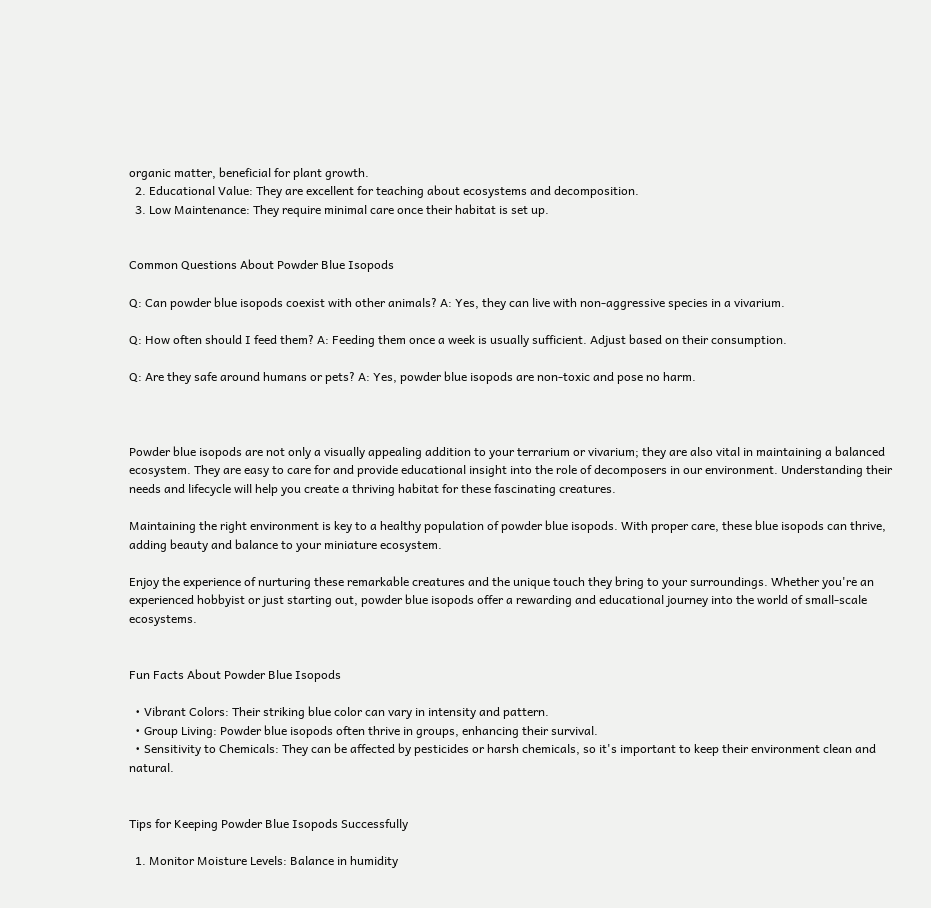organic matter, beneficial for plant growth.
  2. Educational Value: They are excellent for teaching about ecosystems and decomposition.
  3. Low Maintenance: They require minimal care once their habitat is set up.


Common Questions About Powder Blue Isopods

Q: Can powder blue isopods coexist with other animals? A: Yes, they can live with non-aggressive species in a vivarium.

Q: How often should I feed them? A: Feeding them once a week is usually sufficient. Adjust based on their consumption.

Q: Are they safe around humans or pets? A: Yes, powder blue isopods are non-toxic and pose no harm.



Powder blue isopods are not only a visually appealing addition to your terrarium or vivarium; they are also vital in maintaining a balanced ecosystem. They are easy to care for and provide educational insight into the role of decomposers in our environment. Understanding their needs and lifecycle will help you create a thriving habitat for these fascinating creatures.

Maintaining the right environment is key to a healthy population of powder blue isopods. With proper care, these blue isopods can thrive, adding beauty and balance to your miniature ecosystem.

Enjoy the experience of nurturing these remarkable creatures and the unique touch they bring to your surroundings. Whether you're an experienced hobbyist or just starting out, powder blue isopods offer a rewarding and educational journey into the world of small-scale ecosystems.


Fun Facts About Powder Blue Isopods

  • Vibrant Colors: Their striking blue color can vary in intensity and pattern.
  • Group Living: Powder blue isopods often thrive in groups, enhancing their survival.
  • Sensitivity to Chemicals: They can be affected by pesticides or harsh chemicals, so it's important to keep their environment clean and natural.


Tips for Keeping Powder Blue Isopods Successfully

  1. Monitor Moisture Levels: Balance in humidity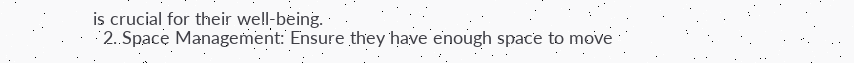is crucial for their well-being.
  2. Space Management: Ensure they have enough space to move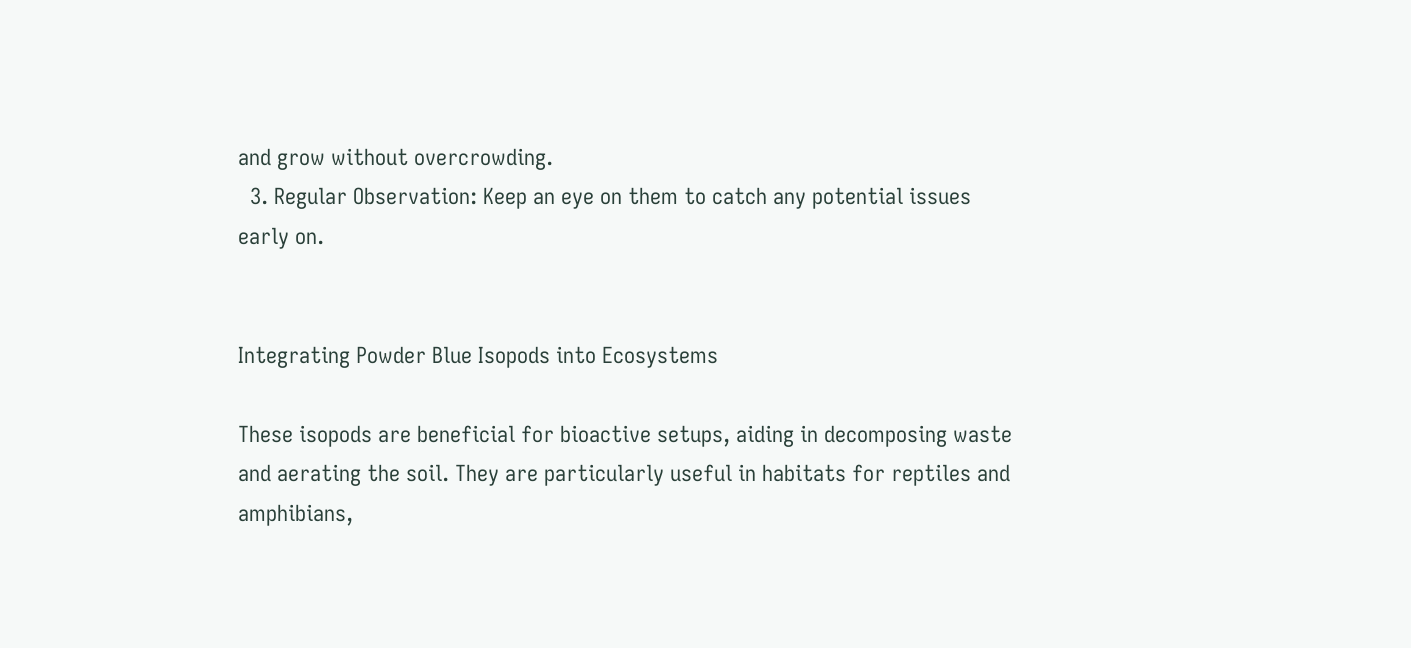and grow without overcrowding.
  3. Regular Observation: Keep an eye on them to catch any potential issues early on.


Integrating Powder Blue Isopods into Ecosystems

These isopods are beneficial for bioactive setups, aiding in decomposing waste and aerating the soil. They are particularly useful in habitats for reptiles and amphibians,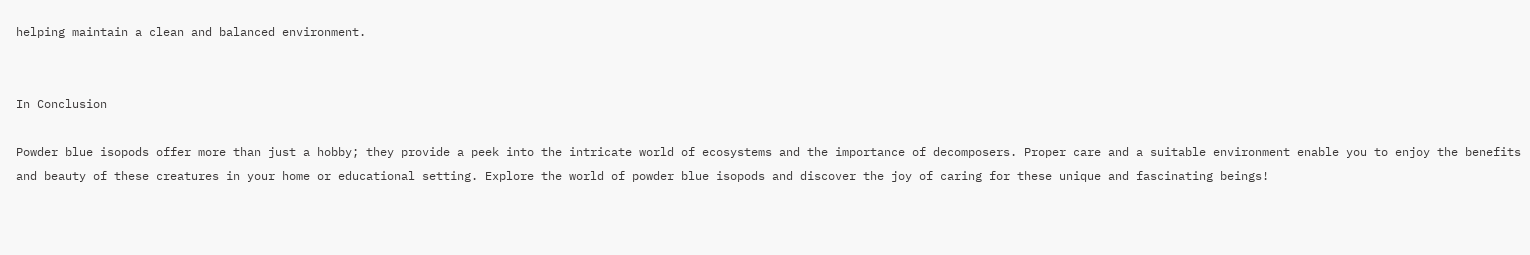helping maintain a clean and balanced environment.


In Conclusion

Powder blue isopods offer more than just a hobby; they provide a peek into the intricate world of ecosystems and the importance of decomposers. Proper care and a suitable environment enable you to enjoy the benefits and beauty of these creatures in your home or educational setting. Explore the world of powder blue isopods and discover the joy of caring for these unique and fascinating beings!